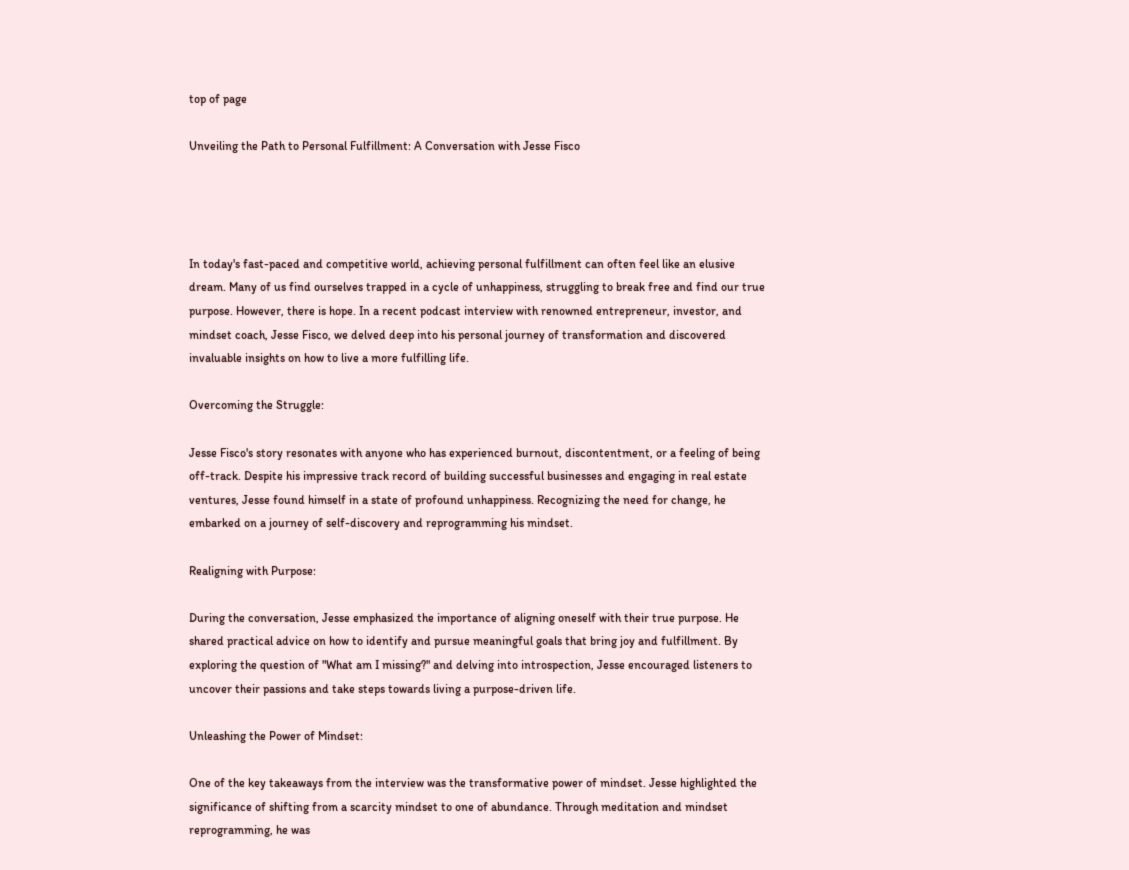top of page

Unveiling the Path to Personal Fulfillment: A Conversation with Jesse Fisco




In today's fast-paced and competitive world, achieving personal fulfillment can often feel like an elusive dream. Many of us find ourselves trapped in a cycle of unhappiness, struggling to break free and find our true purpose. However, there is hope. In a recent podcast interview with renowned entrepreneur, investor, and mindset coach, Jesse Fisco, we delved deep into his personal journey of transformation and discovered invaluable insights on how to live a more fulfilling life.

Overcoming the Struggle:

Jesse Fisco's story resonates with anyone who has experienced burnout, discontentment, or a feeling of being off-track. Despite his impressive track record of building successful businesses and engaging in real estate ventures, Jesse found himself in a state of profound unhappiness. Recognizing the need for change, he embarked on a journey of self-discovery and reprogramming his mindset.

Realigning with Purpose:

During the conversation, Jesse emphasized the importance of aligning oneself with their true purpose. He shared practical advice on how to identify and pursue meaningful goals that bring joy and fulfillment. By exploring the question of "What am I missing?" and delving into introspection, Jesse encouraged listeners to uncover their passions and take steps towards living a purpose-driven life.

Unleashing the Power of Mindset:

One of the key takeaways from the interview was the transformative power of mindset. Jesse highlighted the significance of shifting from a scarcity mindset to one of abundance. Through meditation and mindset reprogramming, he was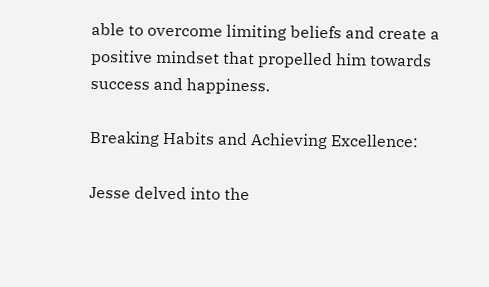able to overcome limiting beliefs and create a positive mindset that propelled him towards success and happiness.

Breaking Habits and Achieving Excellence:

Jesse delved into the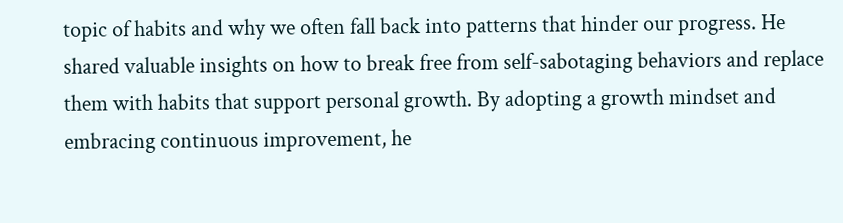topic of habits and why we often fall back into patterns that hinder our progress. He shared valuable insights on how to break free from self-sabotaging behaviors and replace them with habits that support personal growth. By adopting a growth mindset and embracing continuous improvement, he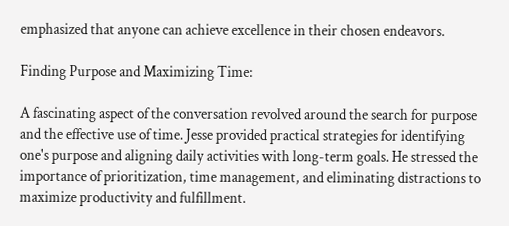emphasized that anyone can achieve excellence in their chosen endeavors.

Finding Purpose and Maximizing Time:

A fascinating aspect of the conversation revolved around the search for purpose and the effective use of time. Jesse provided practical strategies for identifying one's purpose and aligning daily activities with long-term goals. He stressed the importance of prioritization, time management, and eliminating distractions to maximize productivity and fulfillment.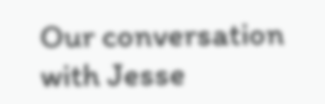Our conversation with Jesse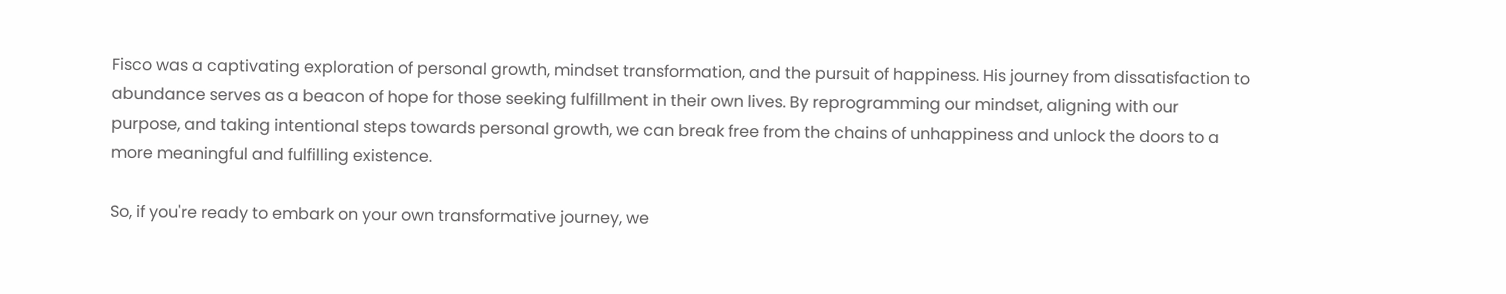Fisco was a captivating exploration of personal growth, mindset transformation, and the pursuit of happiness. His journey from dissatisfaction to abundance serves as a beacon of hope for those seeking fulfillment in their own lives. By reprogramming our mindset, aligning with our purpose, and taking intentional steps towards personal growth, we can break free from the chains of unhappiness and unlock the doors to a more meaningful and fulfilling existence.

So, if you're ready to embark on your own transformative journey, we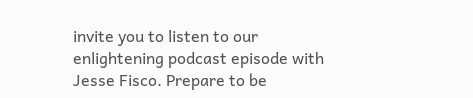invite you to listen to our enlightening podcast episode with Jesse Fisco. Prepare to be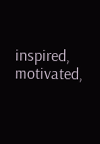inspired, motivated,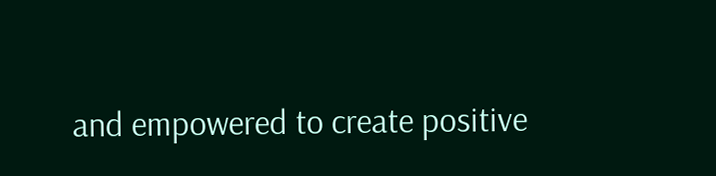and empowered to create positive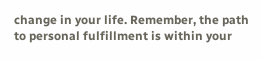change in your life. Remember, the path to personal fulfillment is within your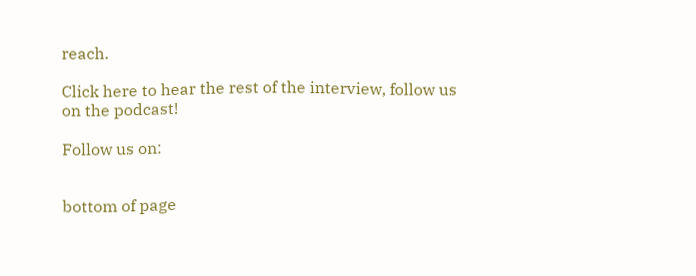reach.

Click here to hear the rest of the interview, follow us on the podcast!

Follow us on:


bottom of page